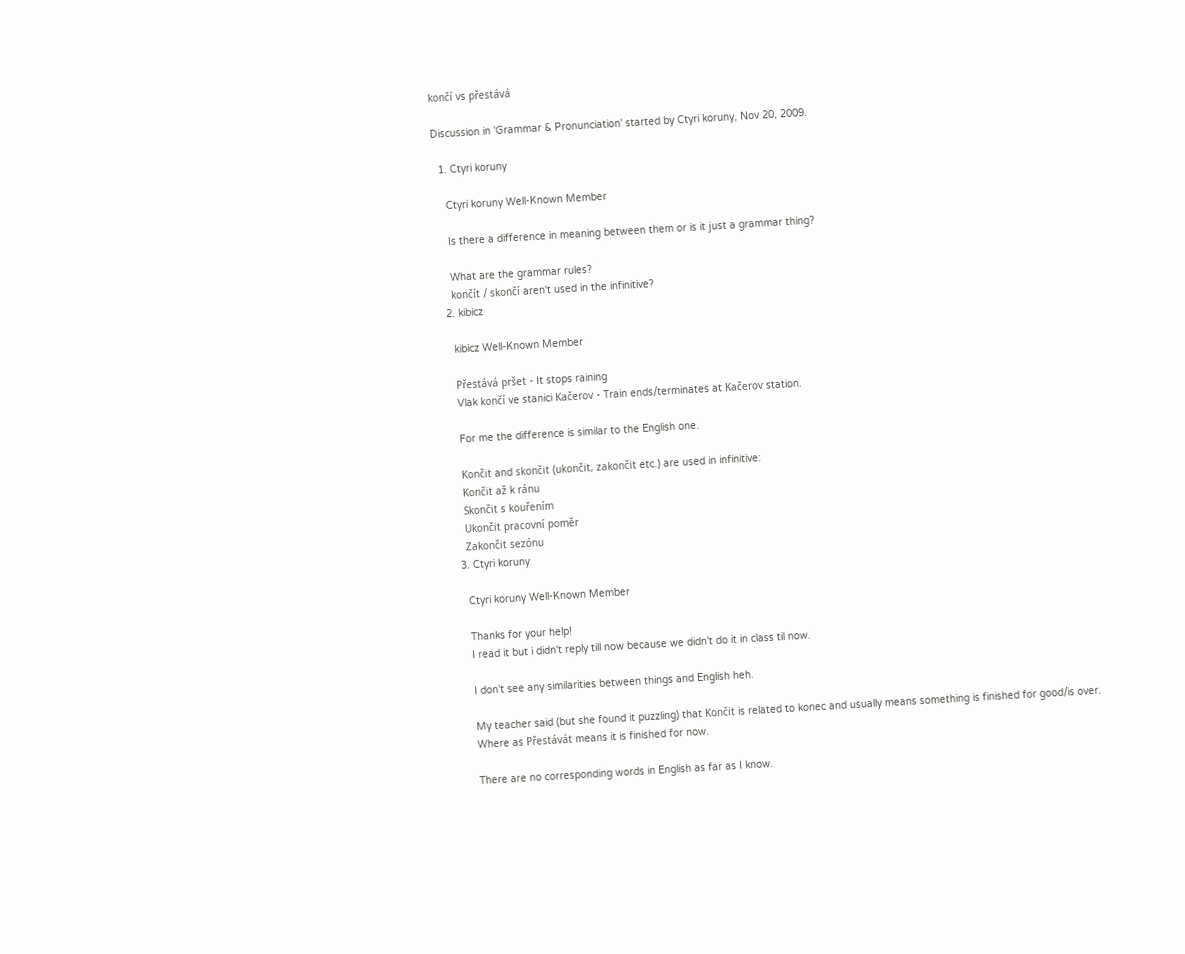končí vs přestává

Discussion in 'Grammar & Pronunciation' started by Ctyri koruny, Nov 20, 2009.

  1. Ctyri koruny

    Ctyri koruny Well-Known Member

    Is there a difference in meaning between them or is it just a grammar thing?

    What are the grammar rules?
    končít / skončí aren't used in the infinitive?
  2. kibicz

    kibicz Well-Known Member

    Přestává pršet - It stops raining
    Vlak končí ve stanici Kačerov - Train ends/terminates at Kačerov station.

    For me the difference is similar to the English one.

    Končit and skončit (ukončit, zakončit etc.) are used in infinitive:
    Končit až k ránu
    Skončit s kouřením
    Ukončit pracovní poměr
    Zakončit sezónu
  3. Ctyri koruny

    Ctyri koruny Well-Known Member

    Thanks for your help!
    I read it but i didn't reply till now because we didn't do it in class til now.

    I don't see any similarities between things and English heh.

    My teacher said (but she found it puzzling) that Končit is related to konec and usually means something is finished for good/is over.
    Where as Přestávát means it is finished for now.

    There are no corresponding words in English as far as I know.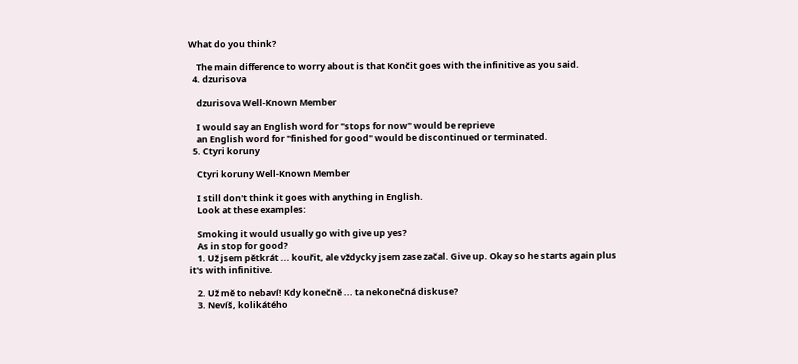What do you think?

    The main difference to worry about is that Končit goes with the infinitive as you said.
  4. dzurisova

    dzurisova Well-Known Member

    I would say an English word for "stops for now" would be reprieve
    an English word for "finished for good" would be discontinued or terminated.
  5. Ctyri koruny

    Ctyri koruny Well-Known Member

    I still don't think it goes with anything in English.
    Look at these examples:

    Smoking it would usually go with give up yes?
    As in stop for good?
    1. Už jsem pětkrát ... kouřit, ale vždycky jsem zase začal. Give up. Okay so he starts again plus it's with infinitive.

    2. Už mě to nebaví! Kdy konečně ... ta nekonečná diskuse?
    3. Nevíš, kolikátého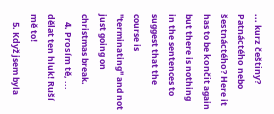... kurz češtiny? Patnáctého nebo šestnáctého? Here it has to be končit again but there is nothing in the sentences to suggest that the course is "terminating" and not just going on christmas break.
    4. Prosím tě, ... dělat ten hluk! Ruší mě to!
    5. Když jsem byla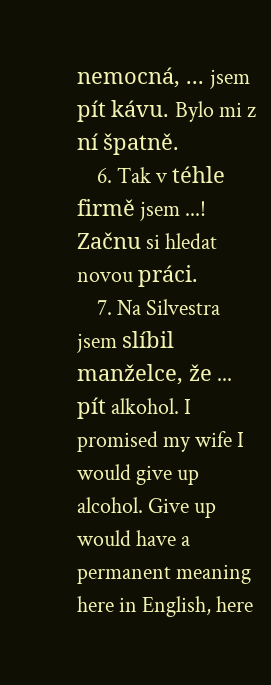nemocná, ... jsem pít kávu. Bylo mi z ní špatně.
    6. Tak v téhle firmě jsem ...! Začnu si hledat novou práci.
    7. Na Silvestra jsem slíbil manželce, že ... pít alkohol. I promised my wife I would give up alcohol. Give up would have a permanent meaning here in English, here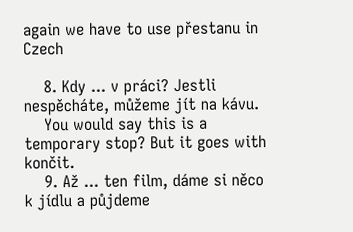again we have to use přestanu in Czech

    8. Kdy ... v práci? Jestli nespěcháte, můžeme jít na kávu.
    You would say this is a temporary stop? But it goes with končit.
    9. Až ... ten film, dáme si něco k jídlu a půjdeme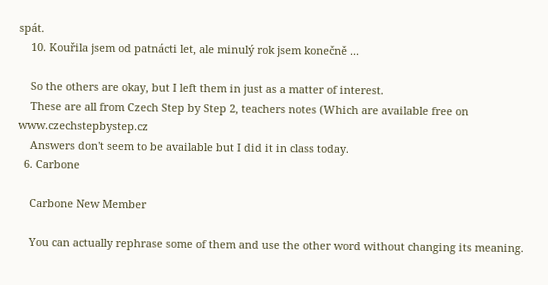spát.
    10. Kouřila jsem od patnácti let, ale minulý rok jsem konečně ...

    So the others are okay, but I left them in just as a matter of interest.
    These are all from Czech Step by Step 2, teachers notes (Which are available free on www.czechstepbystep.cz
    Answers don't seem to be available but I did it in class today.
  6. Carbone

    Carbone New Member

    You can actually rephrase some of them and use the other word without changing its meaning.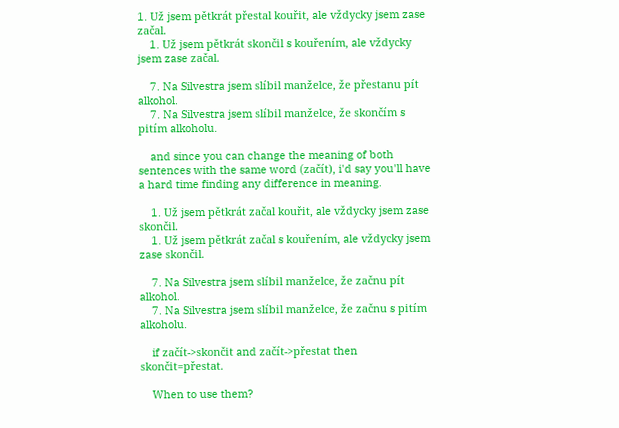1. Už jsem pětkrát přestal kouřit, ale vždycky jsem zase začal.
    1. Už jsem pětkrát skončil s kouřením, ale vždycky jsem zase začal.

    7. Na Silvestra jsem slíbil manželce, že přestanu pít alkohol.
    7. Na Silvestra jsem slíbil manželce, že skončím s pitím alkoholu.

    and since you can change the meaning of both sentences with the same word (začít), i'd say you'll have a hard time finding any difference in meaning.

    1. Už jsem pětkrát začal kouřit, ale vždycky jsem zase skončil.
    1. Už jsem pětkrát začal s kouřením, ale vždycky jsem zase skončil.

    7. Na Silvestra jsem slíbil manželce, že začnu pít alkohol.
    7. Na Silvestra jsem slíbil manželce, že začnu s pitím alkoholu.

    if začít->skončit and začít->přestat then skončit=přestat.

    When to use them?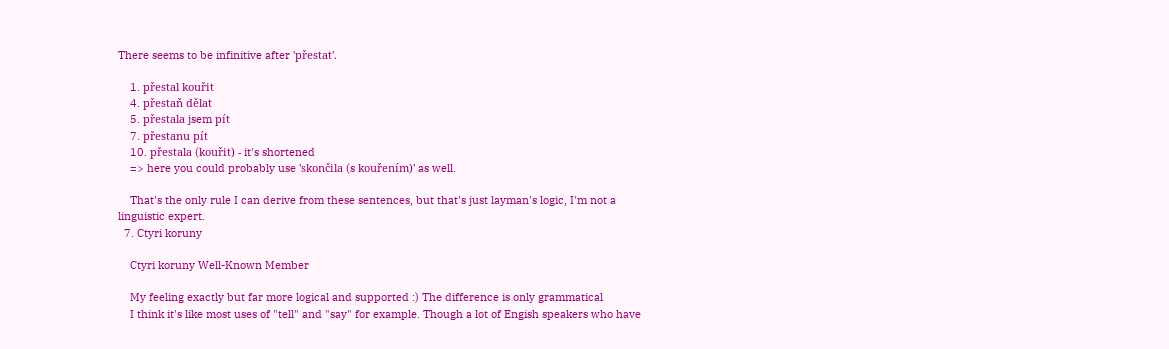There seems to be infinitive after 'přestat'.

    1. přestal kouřit
    4. přestaň dělat
    5. přestala jsem pít
    7. přestanu pít
    10. přestala (kouřit) - it's shortened
    => here you could probably use 'skončila (s kouřením)' as well.

    That's the only rule I can derive from these sentences, but that's just layman's logic, I'm not a linguistic expert.
  7. Ctyri koruny

    Ctyri koruny Well-Known Member

    My feeling exactly but far more logical and supported :) The difference is only grammatical
    I think it's like most uses of "tell" and "say" for example. Though a lot of Engish speakers who have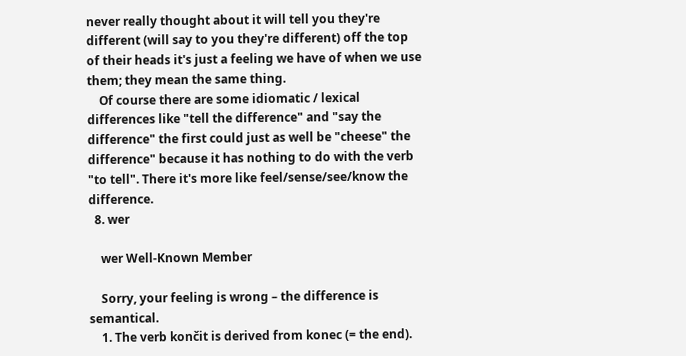never really thought about it will tell you they're different (will say to you they're different) off the top of their heads it's just a feeling we have of when we use them; they mean the same thing.
    Of course there are some idiomatic / lexical differences like "tell the difference" and "say the difference" the first could just as well be "cheese" the difference" because it has nothing to do with the verb "to tell". There it's more like feel/sense/see/know the difference.
  8. wer

    wer Well-Known Member

    Sorry, your feeling is wrong – the difference is semantical.
    1. The verb končit is derived from konec (= the end).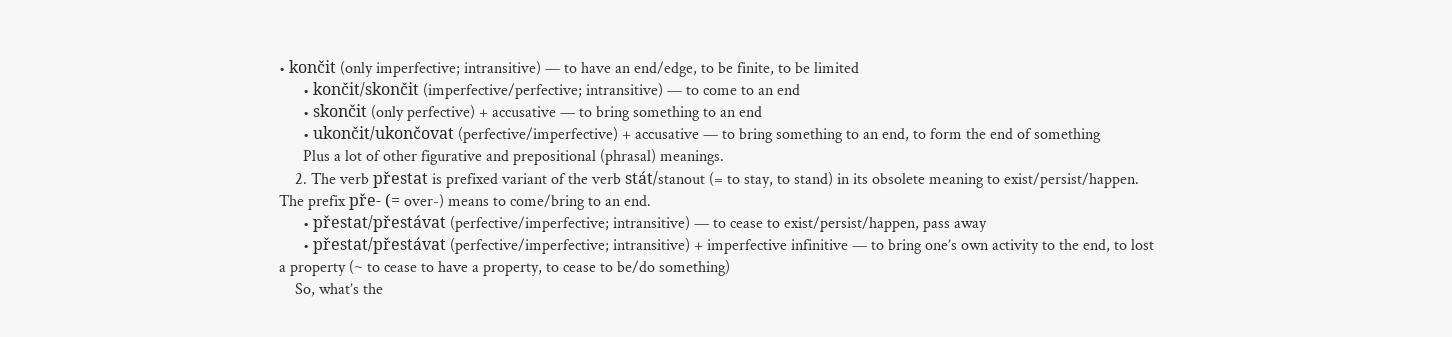• končit (only imperfective; intransitive) — to have an end/edge, to be finite, to be limited
      • končit/skončit (imperfective/perfective; intransitive) — to come to an end
      • skončit (only perfective) + accusative — to bring something to an end
      • ukončit/ukončovat (perfective/imperfective) + accusative — to bring something to an end, to form the end of something
      Plus a lot of other figurative and prepositional (phrasal) meanings.
    2. The verb přestat is prefixed variant of the verb stát/stanout (= to stay, to stand) in its obsolete meaning to exist/persist/happen. The prefix pře- (= over-) means to come/bring to an end.
      • přestat/přestávat (perfective/imperfective; intransitive) — to cease to exist/persist/happen, pass away
      • přestat/přestávat (perfective/imperfective; intransitive) + imperfective infinitive — to bring one’s own activity to the end, to lost a property (~ to cease to have a property, to cease to be/do something)
    So, what’s the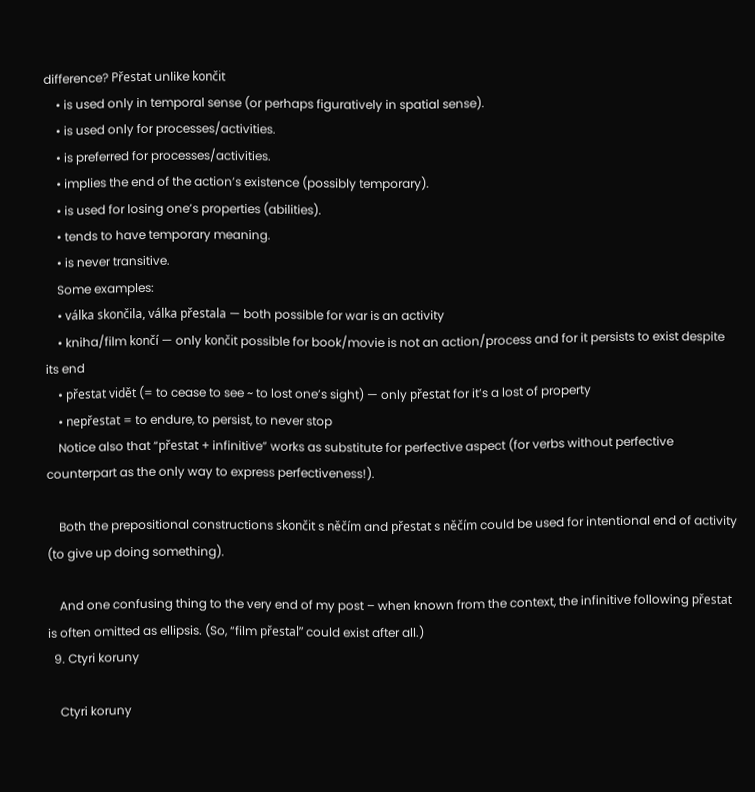difference? Přestat unlike končit
    • is used only in temporal sense (or perhaps figuratively in spatial sense).
    • is used only for processes/activities.
    • is preferred for processes/activities.
    • implies the end of the action’s existence (possibly temporary).
    • is used for losing one’s properties (abilities).
    • tends to have temporary meaning.
    • is never transitive.
    Some examples:
    • válka skončila, válka přestala — both possible for war is an activity
    • kniha/film končí — only končit possible for book/movie is not an action/process and for it persists to exist despite its end
    • přestat vidět (= to cease to see ~ to lost one’s sight) — only přestat for it’s a lost of property
    • nepřestat = to endure, to persist, to never stop
    Notice also that “přestat + infinitive” works as substitute for perfective aspect (for verbs without perfective counterpart as the only way to express perfectiveness!).

    Both the prepositional constructions skončit s něčím and přestat s něčím could be used for intentional end of activity (to give up doing something).

    And one confusing thing to the very end of my post – when known from the context, the infinitive following přestat is often omitted as ellipsis. (So, “film přestal” could exist after all.)
  9. Ctyri koruny

    Ctyri koruny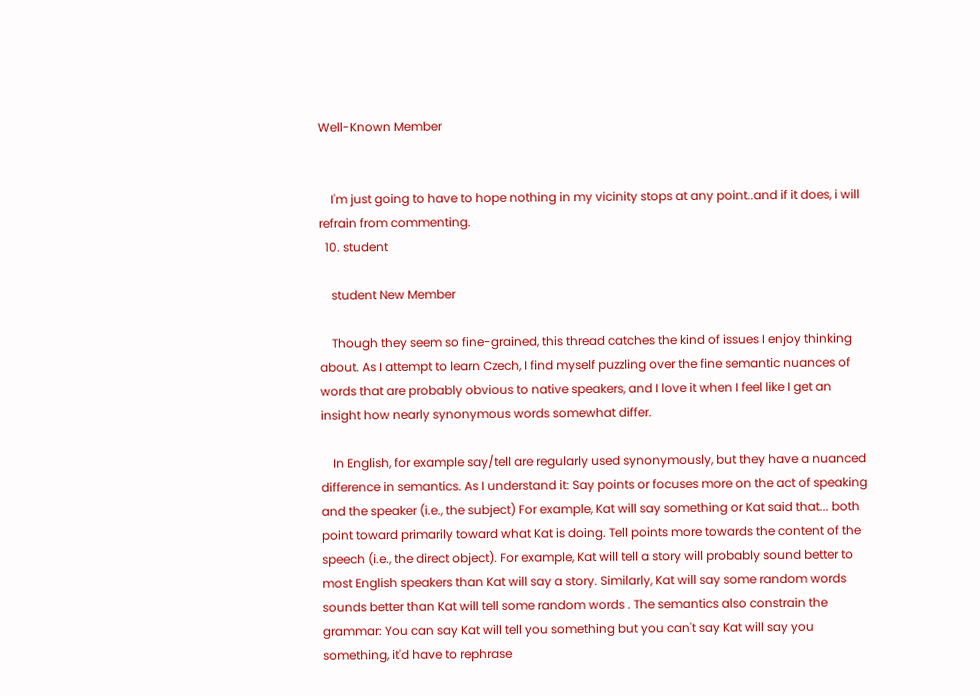Well-Known Member


    I'm just going to have to hope nothing in my vicinity stops at any point..and if it does, i will refrain from commenting.
  10. student

    student New Member

    Though they seem so fine-grained, this thread catches the kind of issues I enjoy thinking about. As I attempt to learn Czech, I find myself puzzling over the fine semantic nuances of words that are probably obvious to native speakers, and I love it when I feel like I get an insight how nearly synonymous words somewhat differ.

    In English, for example say/tell are regularly used synonymously, but they have a nuanced difference in semantics. As I understand it: Say points or focuses more on the act of speaking and the speaker (i.e., the subject) For example, Kat will say something or Kat said that... both point toward primarily toward what Kat is doing. Tell points more towards the content of the speech (i.e., the direct object). For example, Kat will tell a story will probably sound better to most English speakers than Kat will say a story. Similarly, Kat will say some random words sounds better than Kat will tell some random words . The semantics also constrain the grammar: You can say Kat will tell you something but you can't say Kat will say you something, it'd have to rephrase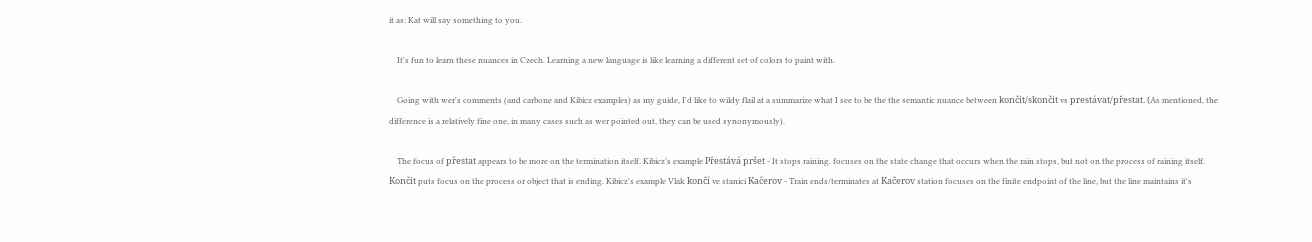it as: Kat will say something to you.

    It's fun to learn these nuances in Czech. Learning a new language is like learning a different set of colors to paint with.

    Going with wer's comments (and carbone and Kibicz examples) as my guide, I'd like to wildy flail at a summarize what I see to be the the semantic nuance between končit/skončit vs prestávat/přestat. (As mentioned, the difference is a relatively fine one, in many cases such as wer pointed out, they can be used synonymously).

    The focus of přestat appears to be more on the termination itself. Kibicz's example Přestává pršet - It stops raining. focuses on the state change that occurs when the rain stops, but not on the process of raining itself. Končit puts focus on the process or object that is ending. Kibicz's example Vlak končí ve stanici Kačerov - Train ends/terminates at Kačerov station focuses on the finite endpoint of the line, but the line maintains it's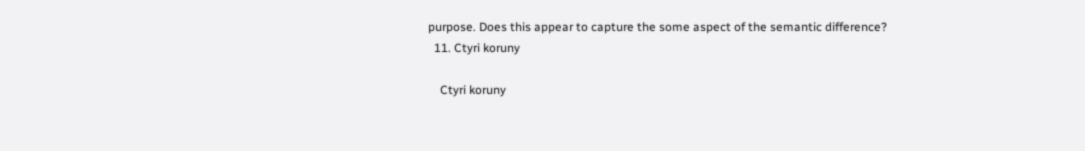purpose. Does this appear to capture the some aspect of the semantic difference?
  11. Ctyri koruny

    Ctyri koruny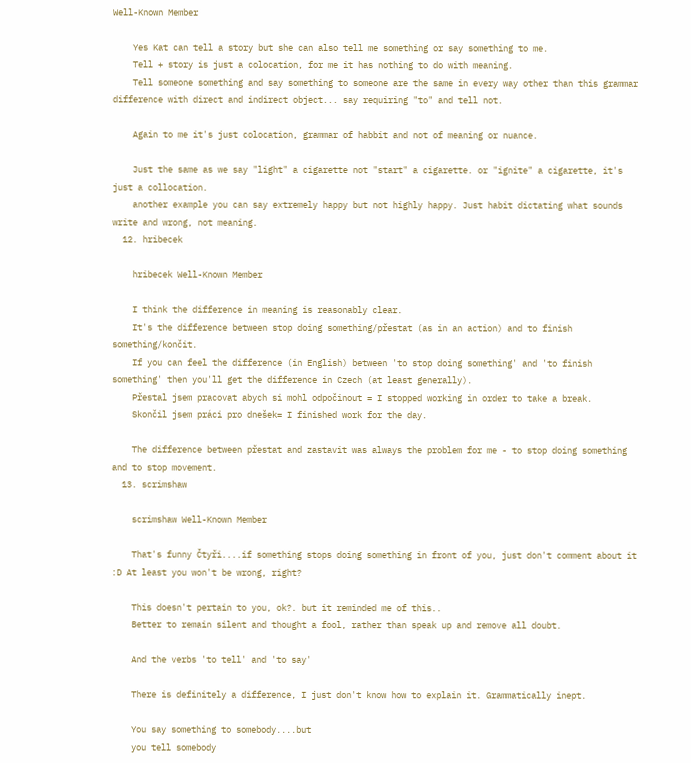Well-Known Member

    Yes Kat can tell a story but she can also tell me something or say something to me.
    Tell + story is just a colocation, for me it has nothing to do with meaning.
    Tell someone something and say something to someone are the same in every way other than this grammar difference with direct and indirect object... say requiring "to" and tell not.

    Again to me it's just colocation, grammar of habbit and not of meaning or nuance.

    Just the same as we say "light" a cigarette not "start" a cigarette. or "ignite" a cigarette, it's just a collocation.
    another example you can say extremely happy but not highly happy. Just habit dictating what sounds write and wrong, not meaning.
  12. hribecek

    hribecek Well-Known Member

    I think the difference in meaning is reasonably clear.
    It's the difference between stop doing something/přestat (as in an action) and to finish something/končit.
    If you can feel the difference (in English) between 'to stop doing something' and 'to finish something' then you'll get the difference in Czech (at least generally).
    Přestal jsem pracovat abych si mohl odpočinout = I stopped working in order to take a break.
    Skončil jsem práci pro dnešek= I finished work for the day.

    The difference between přestat and zastavit was always the problem for me - to stop doing something and to stop movement.
  13. scrimshaw

    scrimshaw Well-Known Member

    That's funny Čtyři....if something stops doing something in front of you, just don't comment about it :D At least you won't be wrong, right?

    This doesn't pertain to you, ok?. but it reminded me of this..
    Better to remain silent and thought a fool, rather than speak up and remove all doubt.

    And the verbs 'to tell' and 'to say'

    There is definitely a difference, I just don't know how to explain it. Grammatically inept.

    You say something to somebody....but
    you tell somebody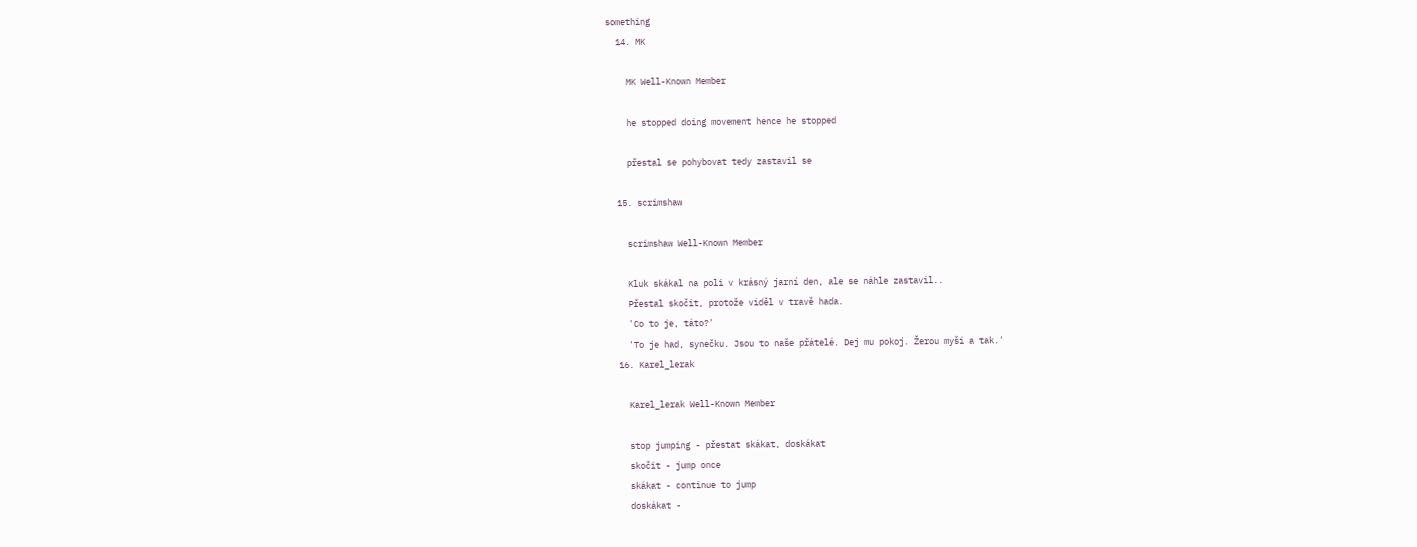something
  14. MK

    MK Well-Known Member

    he stopped doing movement hence he stopped

    přestal se pohybovat tedy zastavil se

  15. scrimshaw

    scrimshaw Well-Known Member

    Kluk skákal na poli v krásný jarní den, ale se náhle zastavil..
    Přestal skočit, protože viděl v travě hada.
    'Co to je, táto?'
    'To je had, synečku. Jsou to naše přátelé. Dej mu pokoj. Žerou myši a tak.'
  16. Karel_lerak

    Karel_lerak Well-Known Member

    stop jumping - přestat skákat, doskákat
    skočit - jump once
    skákat - continue to jump
    doskákat -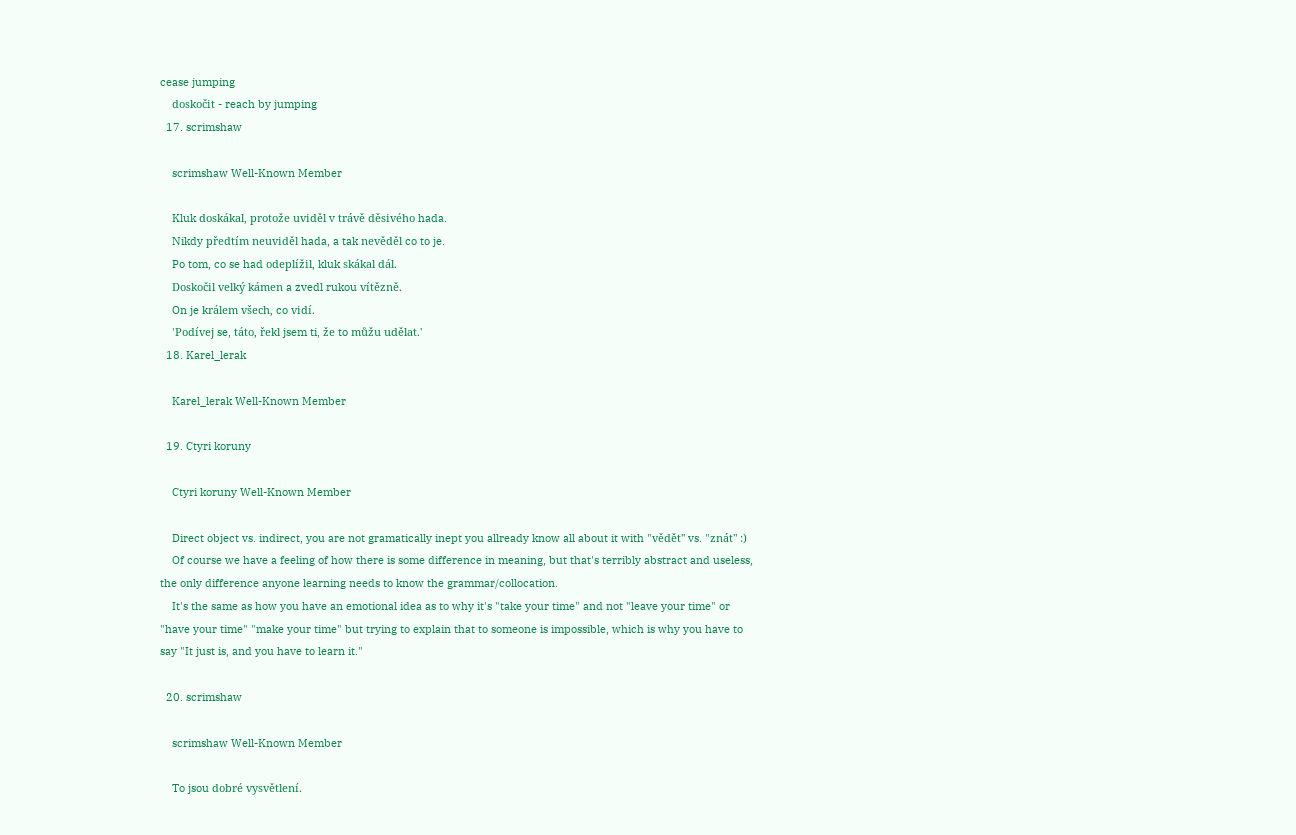cease jumping
    doskočit - reach by jumping
  17. scrimshaw

    scrimshaw Well-Known Member

    Kluk doskákal, protože uviděl v trávě děsivého hada.
    Nikdy předtím neuviděl hada, a tak nevěděl co to je.
    Po tom, co se had odeplížil, kluk skákal dál.
    Doskočil velký kámen a zvedl rukou vítězně.
    On je králem všech, co vidí.
    'Podívej se, táto, řekl jsem ti, že to můžu udělat.'
  18. Karel_lerak

    Karel_lerak Well-Known Member

  19. Ctyri koruny

    Ctyri koruny Well-Known Member

    Direct object vs. indirect, you are not gramatically inept you allready know all about it with "vědět" vs. "znát" :)
    Of course we have a feeling of how there is some difference in meaning, but that's terribly abstract and useless, the only difference anyone learning needs to know the grammar/collocation.
    It's the same as how you have an emotional idea as to why it's "take your time" and not "leave your time" or "have your time" "make your time" but trying to explain that to someone is impossible, which is why you have to say "It just is, and you have to learn it."

  20. scrimshaw

    scrimshaw Well-Known Member

    To jsou dobré vysvětlení.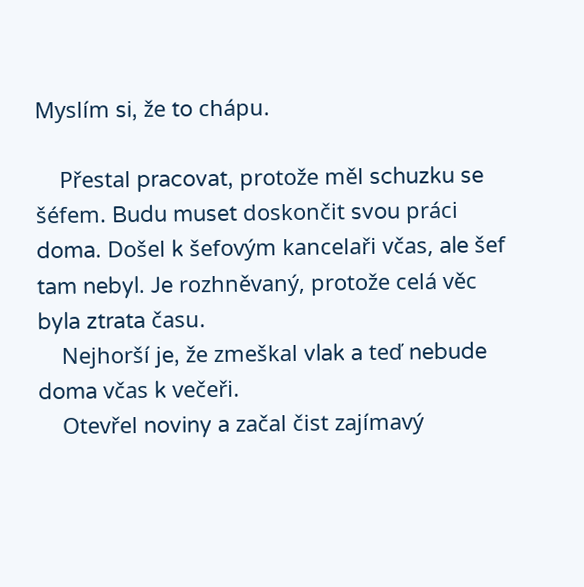Myslím si, že to chápu.

    Přestal pracovat, protože měl schuzku se šéfem. Budu muset doskončit svou práci doma. Došel k šefovým kancelaři včas, ale šef tam nebyl. Je rozhněvaný, protože celá věc byla ztrata času.
    Nejhorší je, že zmeškal vlak a teď nebude doma včas k večeři.
    Otevřel noviny a začal čist zajímavý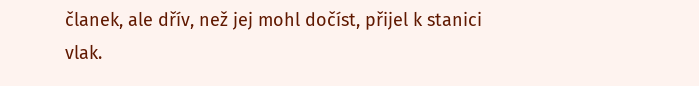članek, ale dřív, než jej mohl dočíst, přijel k stanici vlak.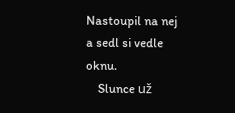Nastoupil na nej a sedl si vedle oknu.
    Slunce už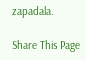zapadala.

Share This Page